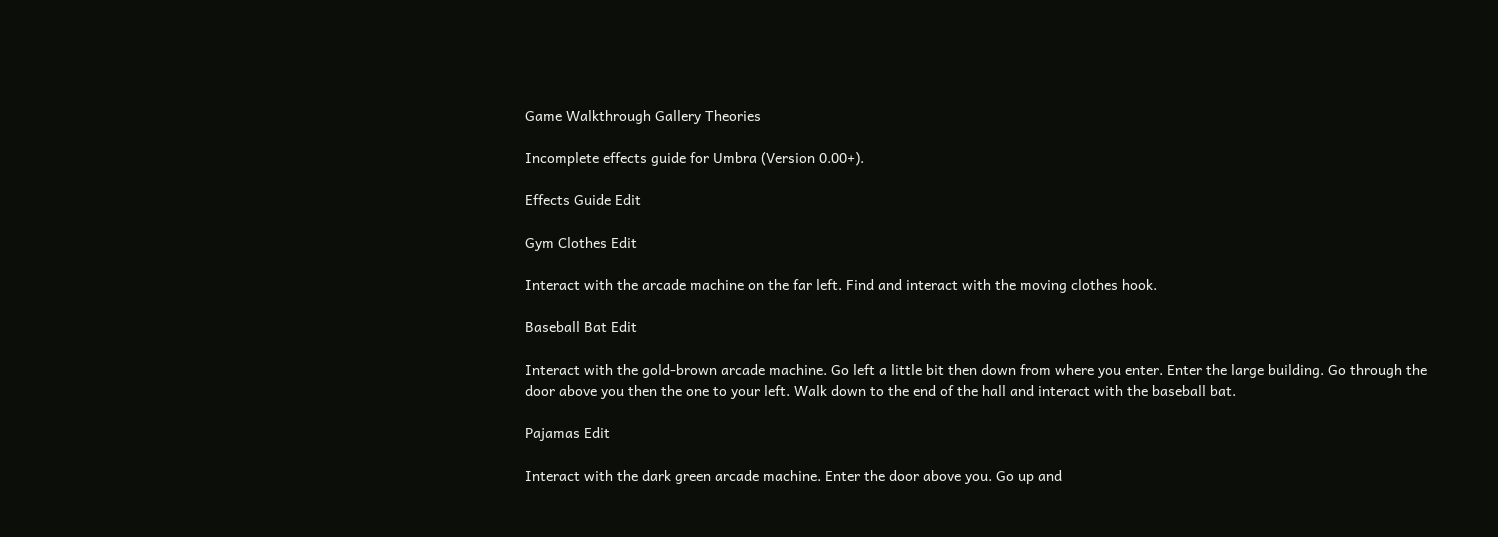Game Walkthrough Gallery Theories

Incomplete effects guide for Umbra (Version 0.00+).

Effects Guide Edit

Gym Clothes Edit

Interact with the arcade machine on the far left. Find and interact with the moving clothes hook.

Baseball Bat Edit

Interact with the gold-brown arcade machine. Go left a little bit then down from where you enter. Enter the large building. Go through the door above you then the one to your left. Walk down to the end of the hall and interact with the baseball bat.

Pajamas Edit

Interact with the dark green arcade machine. Enter the door above you. Go up and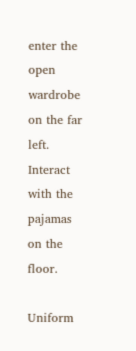enter the open wardrobe on the far left. Interact with the pajamas on the floor.

Uniform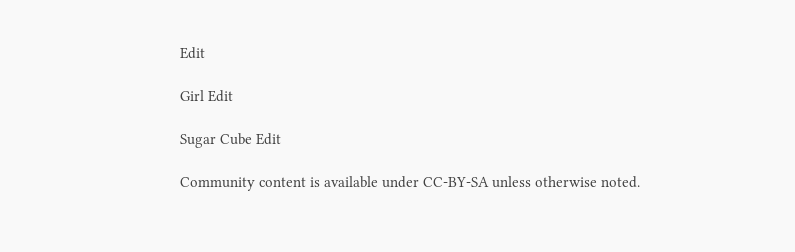Edit

Girl Edit

Sugar Cube Edit

Community content is available under CC-BY-SA unless otherwise noted.